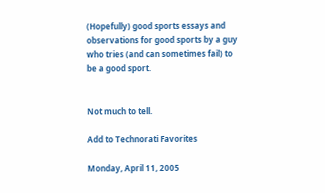(Hopefully) good sports essays and observations for good sports by a guy who tries (and can sometimes fail) to be a good sport.


Not much to tell.

Add to Technorati Favorites

Monday, April 11, 2005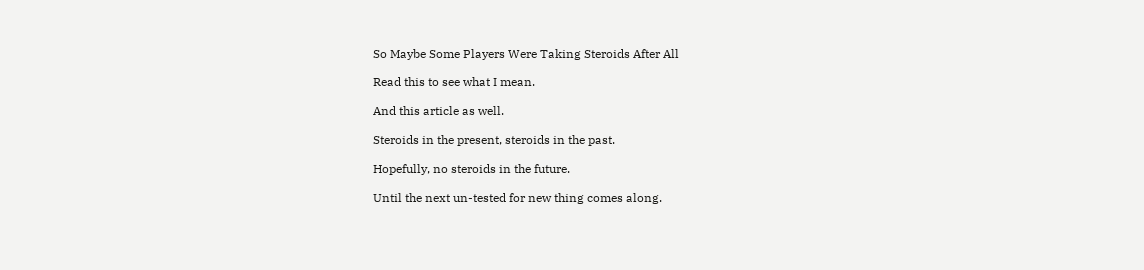So Maybe Some Players Were Taking Steroids After All

Read this to see what I mean.

And this article as well.

Steroids in the present, steroids in the past.

Hopefully, no steroids in the future.

Until the next un-tested for new thing comes along.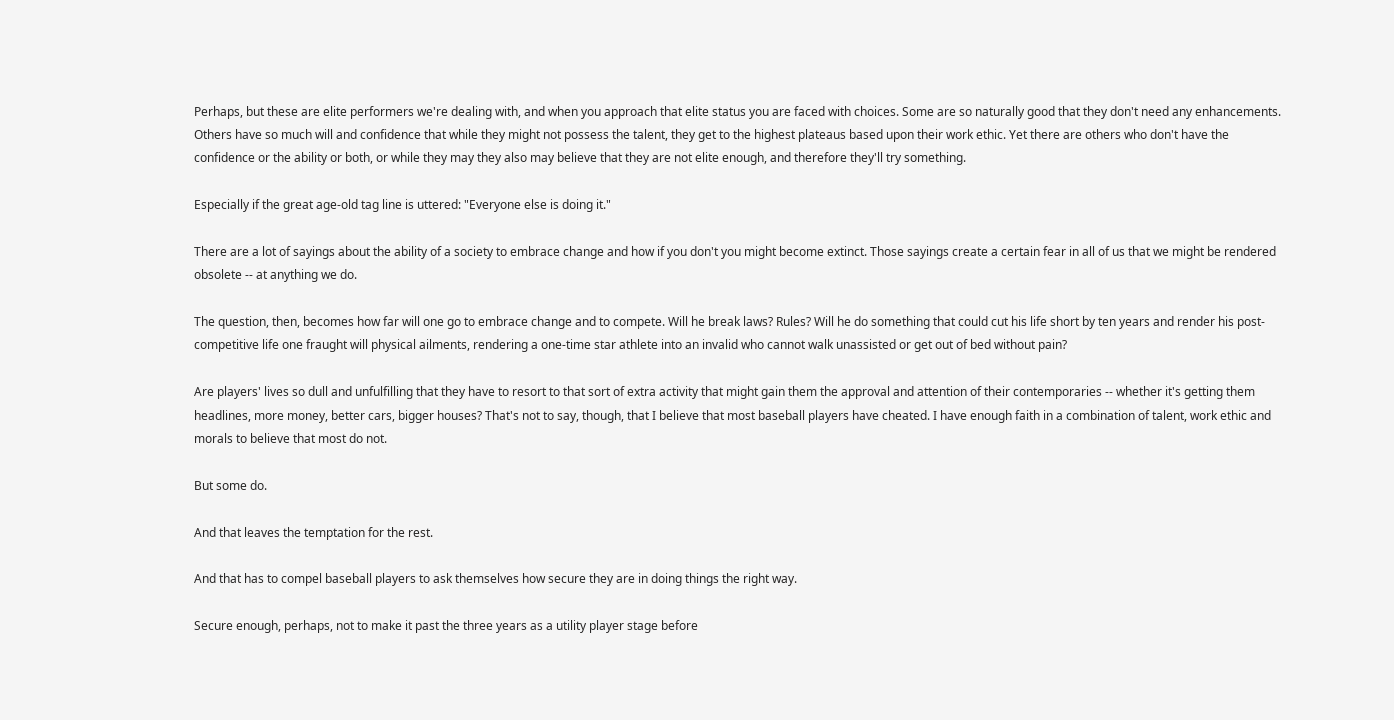Perhaps, but these are elite performers we're dealing with, and when you approach that elite status you are faced with choices. Some are so naturally good that they don't need any enhancements. Others have so much will and confidence that while they might not possess the talent, they get to the highest plateaus based upon their work ethic. Yet there are others who don't have the confidence or the ability or both, or while they may they also may believe that they are not elite enough, and therefore they'll try something.

Especially if the great age-old tag line is uttered: "Everyone else is doing it."

There are a lot of sayings about the ability of a society to embrace change and how if you don't you might become extinct. Those sayings create a certain fear in all of us that we might be rendered obsolete -- at anything we do.

The question, then, becomes how far will one go to embrace change and to compete. Will he break laws? Rules? Will he do something that could cut his life short by ten years and render his post-competitive life one fraught will physical ailments, rendering a one-time star athlete into an invalid who cannot walk unassisted or get out of bed without pain?

Are players' lives so dull and unfulfilling that they have to resort to that sort of extra activity that might gain them the approval and attention of their contemporaries -- whether it's getting them headlines, more money, better cars, bigger houses? That's not to say, though, that I believe that most baseball players have cheated. I have enough faith in a combination of talent, work ethic and morals to believe that most do not.

But some do.

And that leaves the temptation for the rest.

And that has to compel baseball players to ask themselves how secure they are in doing things the right way.

Secure enough, perhaps, not to make it past the three years as a utility player stage before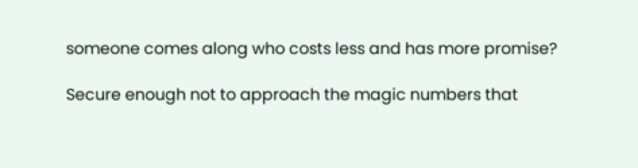someone comes along who costs less and has more promise?

Secure enough not to approach the magic numbers that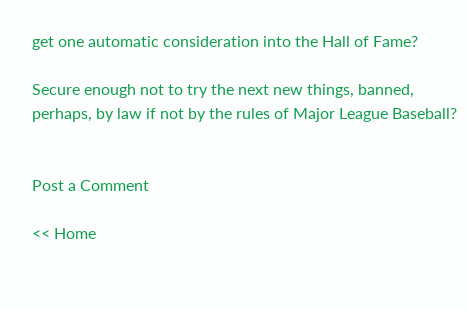get one automatic consideration into the Hall of Fame?

Secure enough not to try the next new things, banned, perhaps, by law if not by the rules of Major League Baseball?


Post a Comment

<< Home